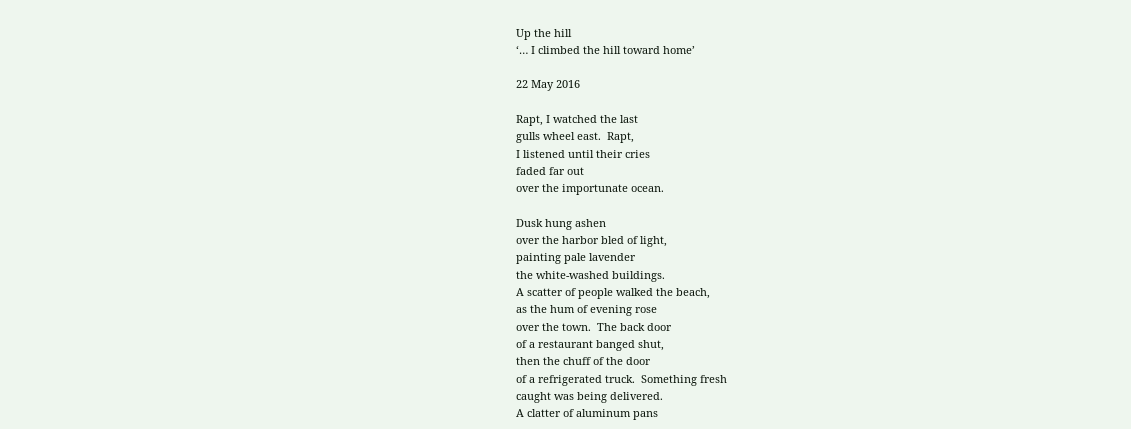Up the hill
‘… I climbed the hill toward home’

22 May 2016

Rapt, I watched the last
gulls wheel east.  Rapt,
I listened until their cries
faded far out
over the importunate ocean.

Dusk hung ashen
over the harbor bled of light,
painting pale lavender
the white-washed buildings.
A scatter of people walked the beach,
as the hum of evening rose
over the town.  The back door
of a restaurant banged shut,
then the chuff of the door
of a refrigerated truck.  Something fresh
caught was being delivered.
A clatter of aluminum pans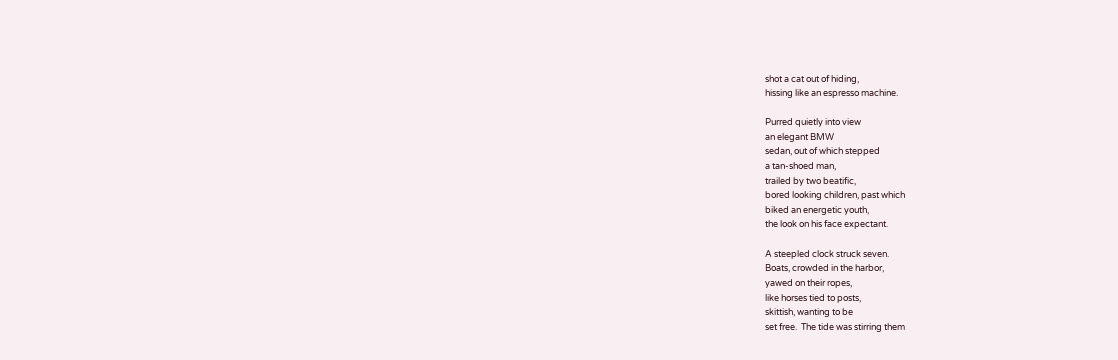shot a cat out of hiding,
hissing like an espresso machine.

Purred quietly into view
an elegant BMW
sedan, out of which stepped
a tan-shoed man,
trailed by two beatific,
bored looking children, past which
biked an energetic youth,
the look on his face expectant.

A steepled clock struck seven.
Boats, crowded in the harbor,
yawed on their ropes,
like horses tied to posts,
skittish, wanting to be
set free.  The tide was stirring them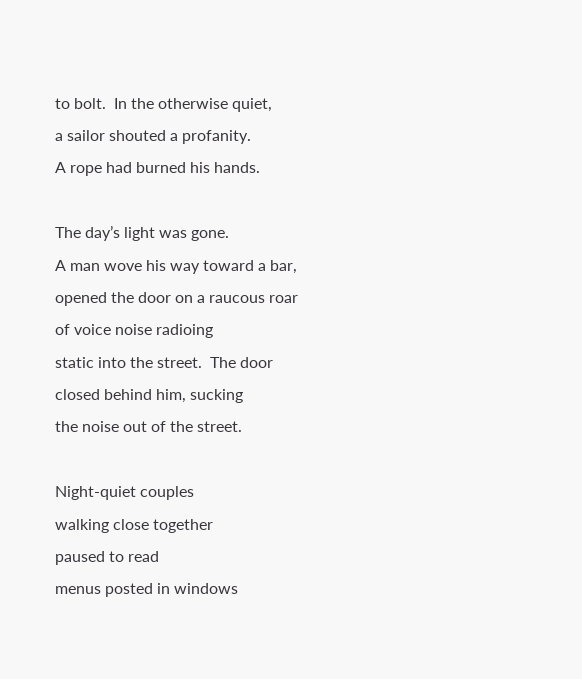to bolt.  In the otherwise quiet,
a sailor shouted a profanity.
A rope had burned his hands.

The day’s light was gone.
A man wove his way toward a bar,
opened the door on a raucous roar
of voice noise radioing
static into the street.  The door
closed behind him, sucking
the noise out of the street.

Night-quiet couples
walking close together
paused to read
menus posted in windows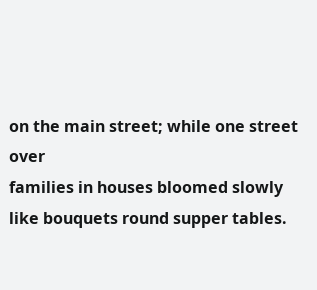on the main street; while one street over
families in houses bloomed slowly
like bouquets round supper tables.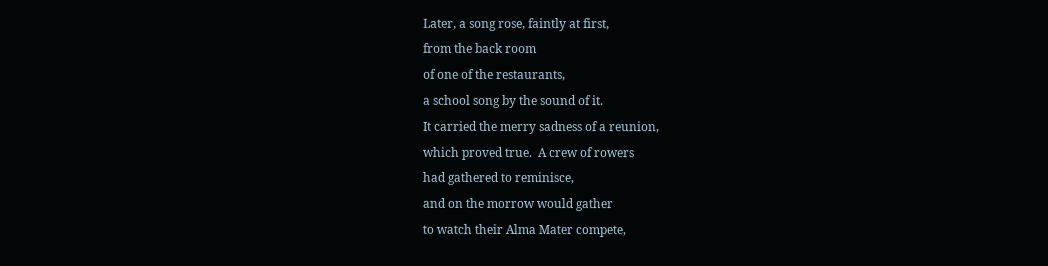Later, a song rose, faintly at first,
from the back room
of one of the restaurants,
a school song by the sound of it.
It carried the merry sadness of a reunion,
which proved true.  A crew of rowers
had gathered to reminisce,
and on the morrow would gather
to watch their Alma Mater compete,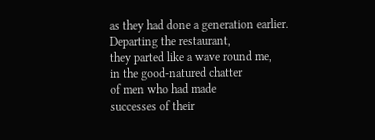as they had done a generation earlier.
Departing the restaurant,
they parted like a wave round me,
in the good-natured chatter
of men who had made
successes of their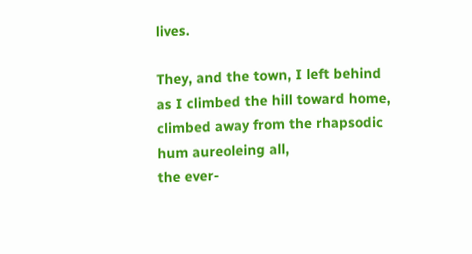lives.

They, and the town, I left behind
as I climbed the hill toward home,
climbed away from the rhapsodic
hum aureoleing all,
the ever-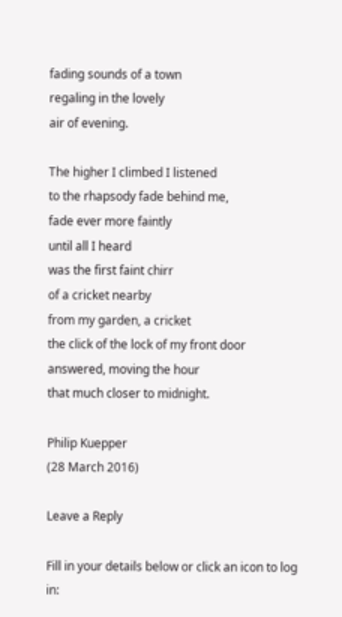fading sounds of a town
regaling in the lovely
air of evening.

The higher I climbed I listened
to the rhapsody fade behind me,
fade ever more faintly
until all I heard
was the first faint chirr
of a cricket nearby
from my garden, a cricket
the click of the lock of my front door
answered, moving the hour
that much closer to midnight.

Philip Kuepper
(28 March 2016)

Leave a Reply

Fill in your details below or click an icon to log in: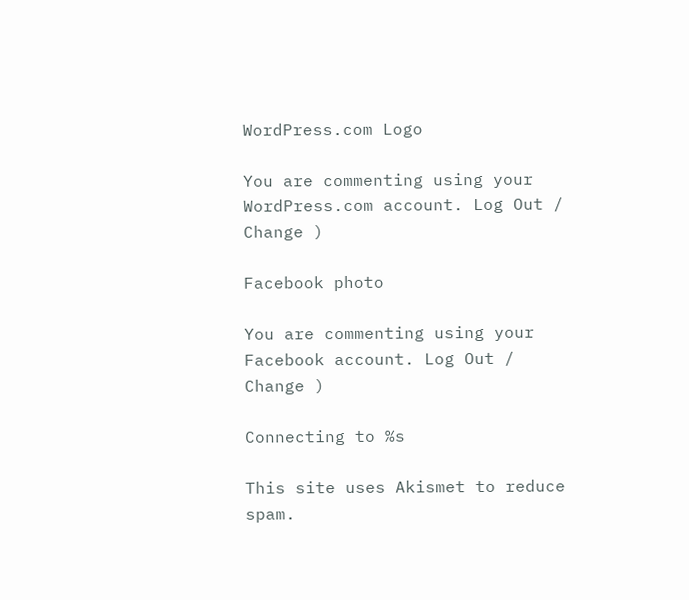WordPress.com Logo

You are commenting using your WordPress.com account. Log Out /  Change )

Facebook photo

You are commenting using your Facebook account. Log Out /  Change )

Connecting to %s

This site uses Akismet to reduce spam.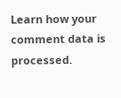Learn how your comment data is processed.